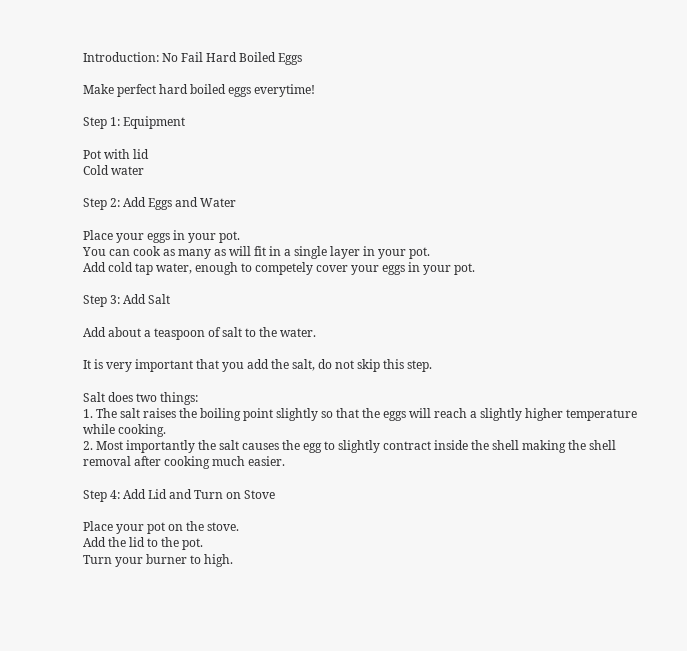Introduction: No Fail Hard Boiled Eggs

Make perfect hard boiled eggs everytime!

Step 1: Equipment

Pot with lid
Cold water

Step 2: Add Eggs and Water

Place your eggs in your pot.
You can cook as many as will fit in a single layer in your pot.
Add cold tap water, enough to competely cover your eggs in your pot.

Step 3: Add Salt

Add about a teaspoon of salt to the water.

It is very important that you add the salt, do not skip this step.

Salt does two things:
1. The salt raises the boiling point slightly so that the eggs will reach a slightly higher temperature while cooking.
2. Most importantly the salt causes the egg to slightly contract inside the shell making the shell removal after cooking much easier.

Step 4: Add Lid and Turn on Stove

Place your pot on the stove.
Add the lid to the pot.
Turn your burner to high.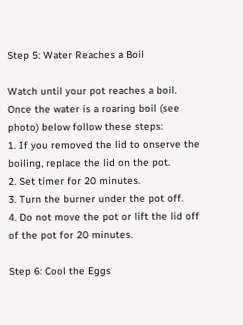Step 5: Water Reaches a Boil

Watch until your pot reaches a boil.
Once the water is a roaring boil (see photo) below follow these steps:
1. If you removed the lid to onserve the boiling, replace the lid on the pot.
2. Set timer for 20 minutes.
3. Turn the burner under the pot off.
4. Do not move the pot or lift the lid off of the pot for 20 minutes.

Step 6: Cool the Eggs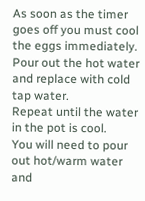As soon as the timer goes off you must cool the eggs immediately.
Pour out the hot water and replace with cold tap water.
Repeat until the water in the pot is cool.
You will need to pour out hot/warm water and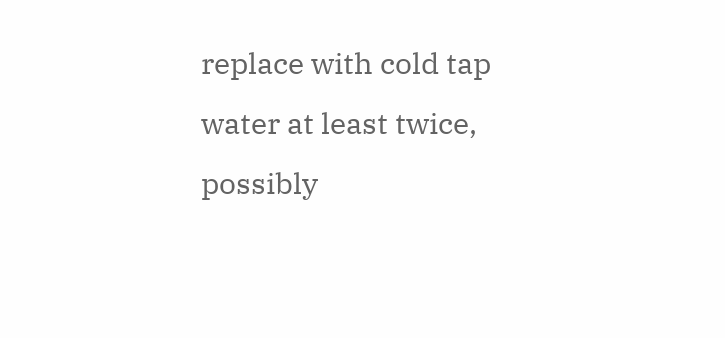replace with cold tap water at least twice, possibly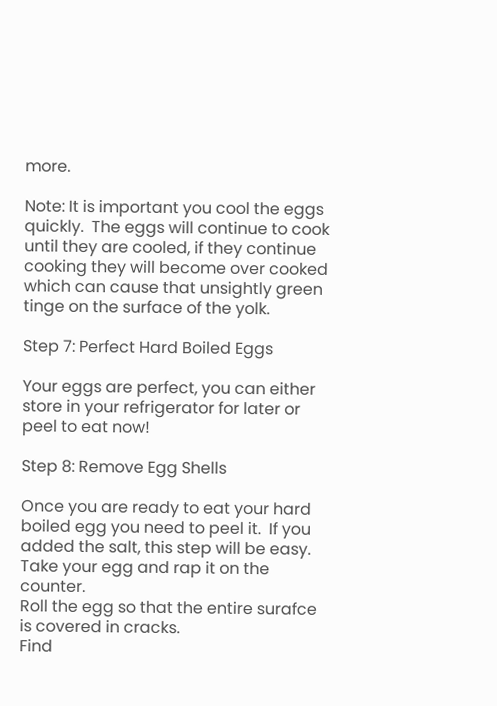more.

Note: It is important you cool the eggs quickly.  The eggs will continue to cook until they are cooled, if they continue cooking they will become over cooked which can cause that unsightly green tinge on the surface of the yolk.

Step 7: Perfect Hard Boiled Eggs

Your eggs are perfect, you can either store in your refrigerator for later or peel to eat now!

Step 8: Remove Egg Shells

Once you are ready to eat your hard boiled egg you need to peel it.  If you added the salt, this step will be easy.
Take your egg and rap it on the counter.
Roll the egg so that the entire surafce is covered in cracks.
Find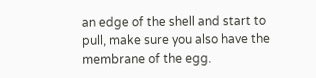an edge of the shell and start to pull, make sure you also have the membrane of the egg.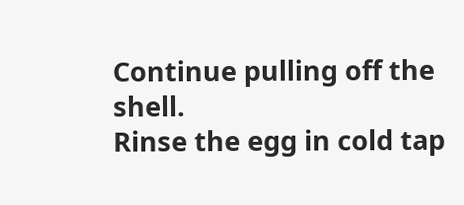Continue pulling off the shell.
Rinse the egg in cold tap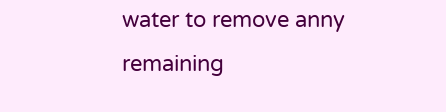water to remove anny remaining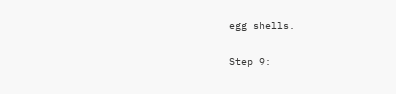egg shells.

Step 9: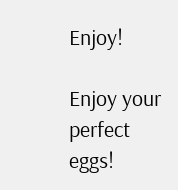Enjoy!

Enjoy your perfect eggs!